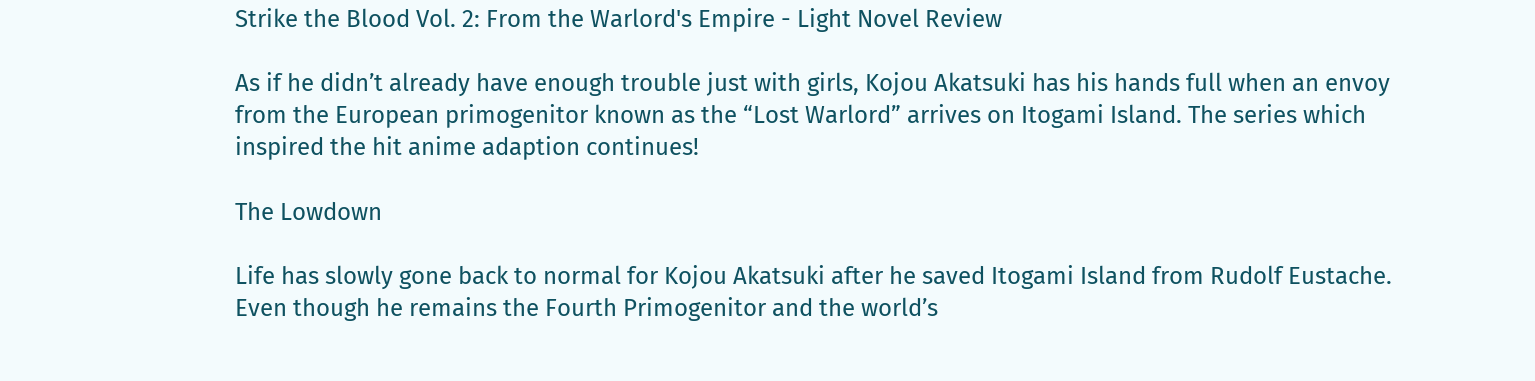Strike the Blood Vol. 2: From the Warlord's Empire - Light Novel Review

As if he didn’t already have enough trouble just with girls, Kojou Akatsuki has his hands full when an envoy from the European primogenitor known as the “Lost Warlord” arrives on Itogami Island. The series which inspired the hit anime adaption continues!

The Lowdown

Life has slowly gone back to normal for Kojou Akatsuki after he saved Itogami Island from Rudolf Eustache. Even though he remains the Fourth Primogenitor and the world’s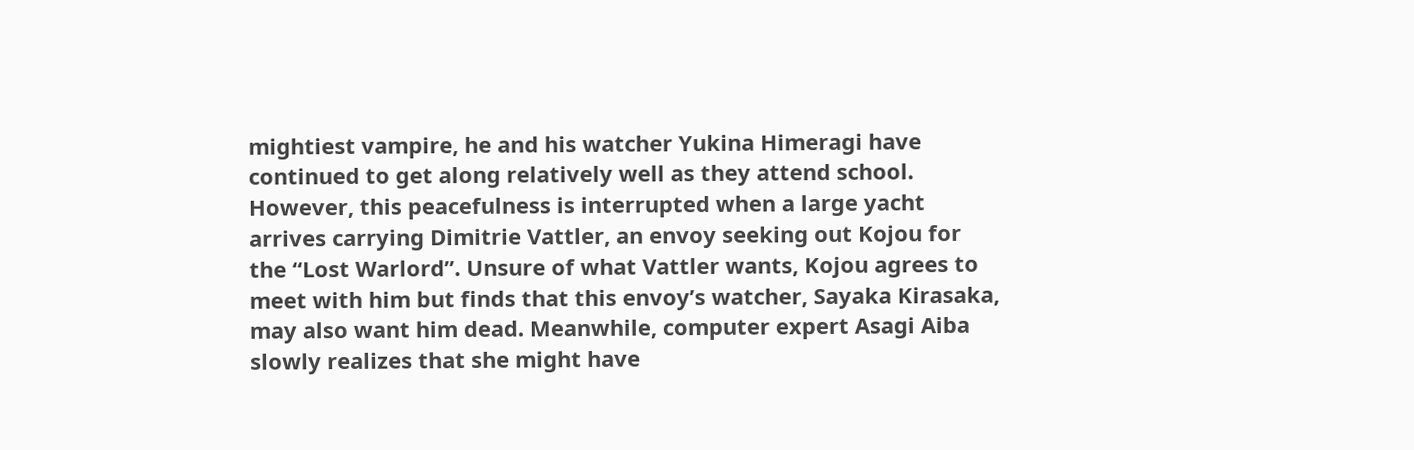mightiest vampire, he and his watcher Yukina Himeragi have continued to get along relatively well as they attend school. However, this peacefulness is interrupted when a large yacht arrives carrying Dimitrie Vattler, an envoy seeking out Kojou for the “Lost Warlord”. Unsure of what Vattler wants, Kojou agrees to meet with him but finds that this envoy’s watcher, Sayaka Kirasaka, may also want him dead. Meanwhile, computer expert Asagi Aiba slowly realizes that she might have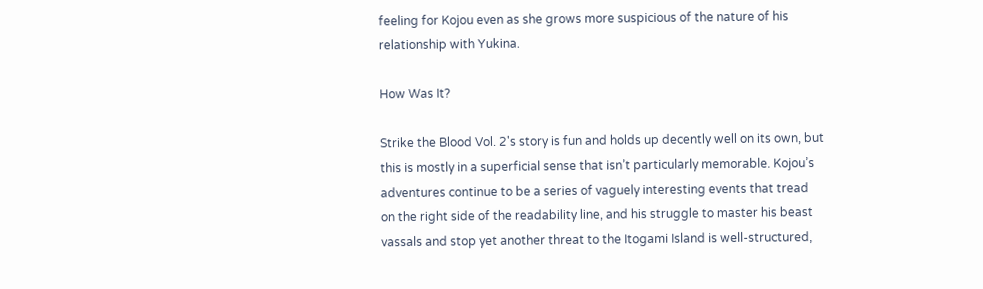feeling for Kojou even as she grows more suspicious of the nature of his relationship with Yukina.

How Was It?

Strike the Blood Vol. 2's story is fun and holds up decently well on its own, but this is mostly in a superficial sense that isn’t particularly memorable. Kojou’s adventures continue to be a series of vaguely interesting events that tread on the right side of the readability line, and his struggle to master his beast vassals and stop yet another threat to the Itogami Island is well-structured,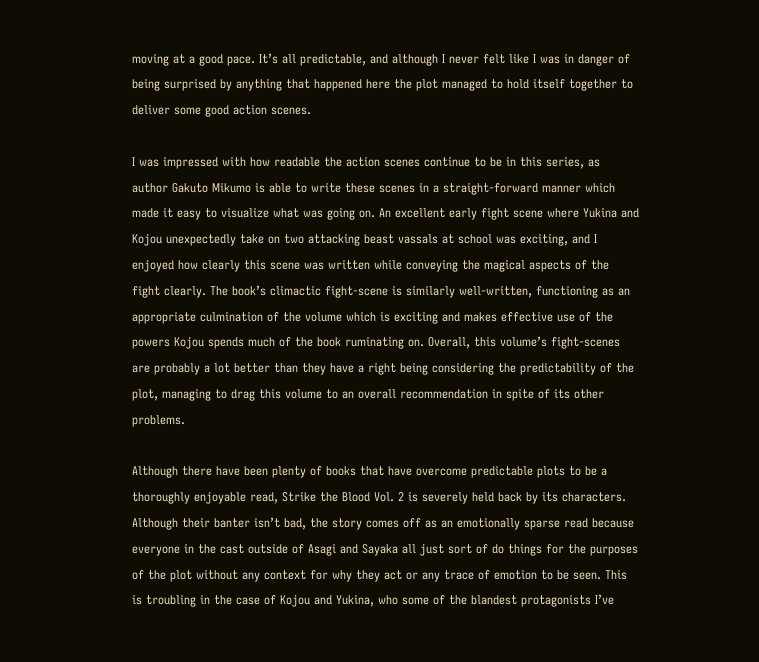moving at a good pace. It’s all predictable, and although I never felt like I was in danger of being surprised by anything that happened here the plot managed to hold itself together to deliver some good action scenes.

I was impressed with how readable the action scenes continue to be in this series, as author Gakuto Mikumo is able to write these scenes in a straight-forward manner which made it easy to visualize what was going on. An excellent early fight scene where Yukina and Kojou unexpectedly take on two attacking beast vassals at school was exciting, and I enjoyed how clearly this scene was written while conveying the magical aspects of the fight clearly. The book’s climactic fight-scene is similarly well-written, functioning as an appropriate culmination of the volume which is exciting and makes effective use of the powers Kojou spends much of the book ruminating on. Overall, this volume’s fight-scenes are probably a lot better than they have a right being considering the predictability of the plot, managing to drag this volume to an overall recommendation in spite of its other problems.

Although there have been plenty of books that have overcome predictable plots to be a thoroughly enjoyable read, Strike the Blood Vol. 2 is severely held back by its characters. Although their banter isn’t bad, the story comes off as an emotionally sparse read because everyone in the cast outside of Asagi and Sayaka all just sort of do things for the purposes of the plot without any context for why they act or any trace of emotion to be seen. This is troubling in the case of Kojou and Yukina, who some of the blandest protagonists I’ve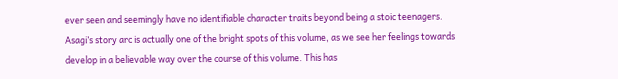ever seen and seemingly have no identifiable character traits beyond being a stoic teenagers. Asagi’s story arc is actually one of the bright spots of this volume, as we see her feelings towards develop in a believable way over the course of this volume. This has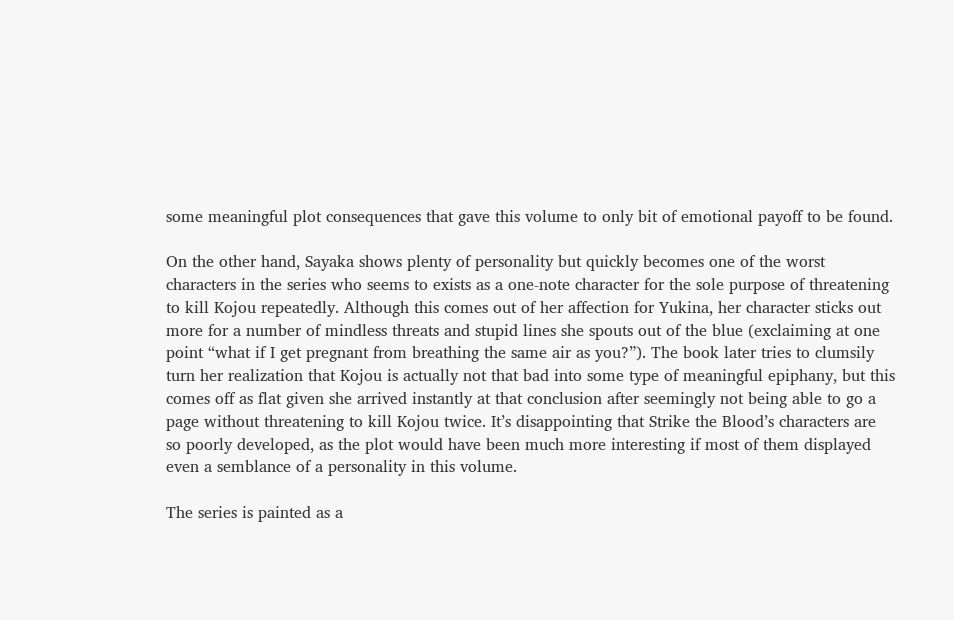some meaningful plot consequences that gave this volume to only bit of emotional payoff to be found.

On the other hand, Sayaka shows plenty of personality but quickly becomes one of the worst characters in the series who seems to exists as a one-note character for the sole purpose of threatening to kill Kojou repeatedly. Although this comes out of her affection for Yukina, her character sticks out more for a number of mindless threats and stupid lines she spouts out of the blue (exclaiming at one point “what if I get pregnant from breathing the same air as you?”). The book later tries to clumsily turn her realization that Kojou is actually not that bad into some type of meaningful epiphany, but this comes off as flat given she arrived instantly at that conclusion after seemingly not being able to go a page without threatening to kill Kojou twice. It’s disappointing that Strike the Blood’s characters are so poorly developed, as the plot would have been much more interesting if most of them displayed even a semblance of a personality in this volume.

The series is painted as a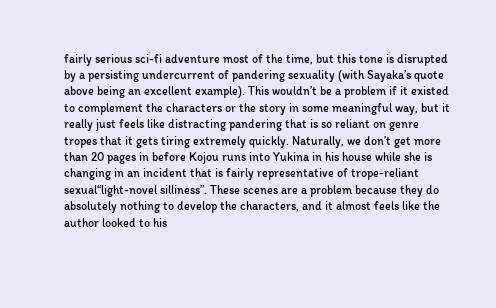fairly serious sci-fi adventure most of the time, but this tone is disrupted by a persisting undercurrent of pandering sexuality (with Sayaka’s quote above being an excellent example). This wouldn’t be a problem if it existed to complement the characters or the story in some meaningful way, but it really just feels like distracting pandering that is so reliant on genre tropes that it gets tiring extremely quickly. Naturally, we don’t get more than 20 pages in before Kojou runs into Yukina in his house while she is changing in an incident that is fairly representative of trope-reliant sexual“light-novel silliness”. These scenes are a problem because they do absolutely nothing to develop the characters, and it almost feels like the author looked to his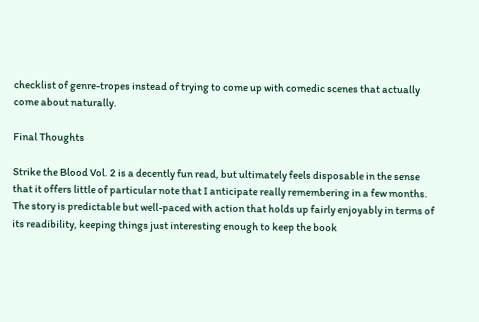checklist of genre-tropes instead of trying to come up with comedic scenes that actually come about naturally.

Final Thoughts

Strike the Blood Vol. 2 is a decently fun read, but ultimately feels disposable in the sense that it offers little of particular note that I anticipate really remembering in a few months. The story is predictable but well-paced with action that holds up fairly enjoyably in terms of its readibility, keeping things just interesting enough to keep the book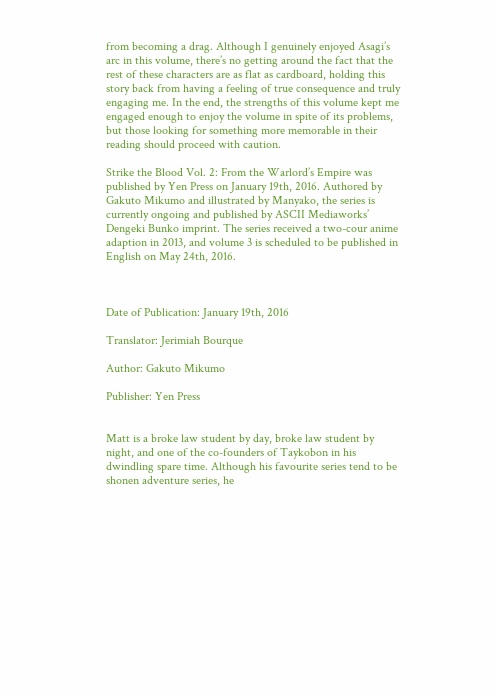from becoming a drag. Although I genuinely enjoyed Asagi’s arc in this volume, there’s no getting around the fact that the rest of these characters are as flat as cardboard, holding this story back from having a feeling of true consequence and truly engaging me. In the end, the strengths of this volume kept me engaged enough to enjoy the volume in spite of its problems, but those looking for something more memorable in their reading should proceed with caution.

Strike the Blood Vol. 2: From the Warlord’s Empire was published by Yen Press on January 19th, 2016. Authored by Gakuto Mikumo and illustrated by Manyako, the series is currently ongoing and published by ASCII Mediaworks’ Dengeki Bunko imprint. The series received a two-cour anime adaption in 2013, and volume 3 is scheduled to be published in English on May 24th, 2016.



Date of Publication: January 19th, 2016

Translator: Jerimiah Bourque

Author: Gakuto Mikumo

Publisher: Yen Press


Matt is a broke law student by day, broke law student by night, and one of the co-founders of Taykobon in his dwindling spare time. Although his favourite series tend to be shonen adventure series, he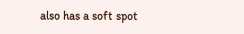also has a soft spot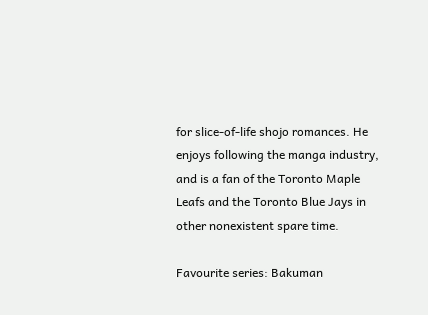for slice-of-life shojo romances. He enjoys following the manga industry, and is a fan of the Toronto Maple Leafs and the Toronto Blue Jays in other nonexistent spare time.

Favourite series: Bakuman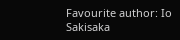Favourite author: Io Sakisaka